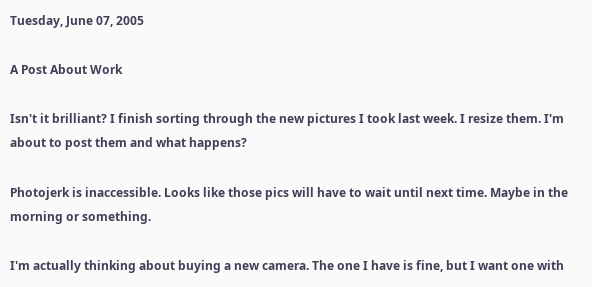Tuesday, June 07, 2005

A Post About Work

Isn't it brilliant? I finish sorting through the new pictures I took last week. I resize them. I'm about to post them and what happens?

Photojerk is inaccessible. Looks like those pics will have to wait until next time. Maybe in the morning or something.

I'm actually thinking about buying a new camera. The one I have is fine, but I want one with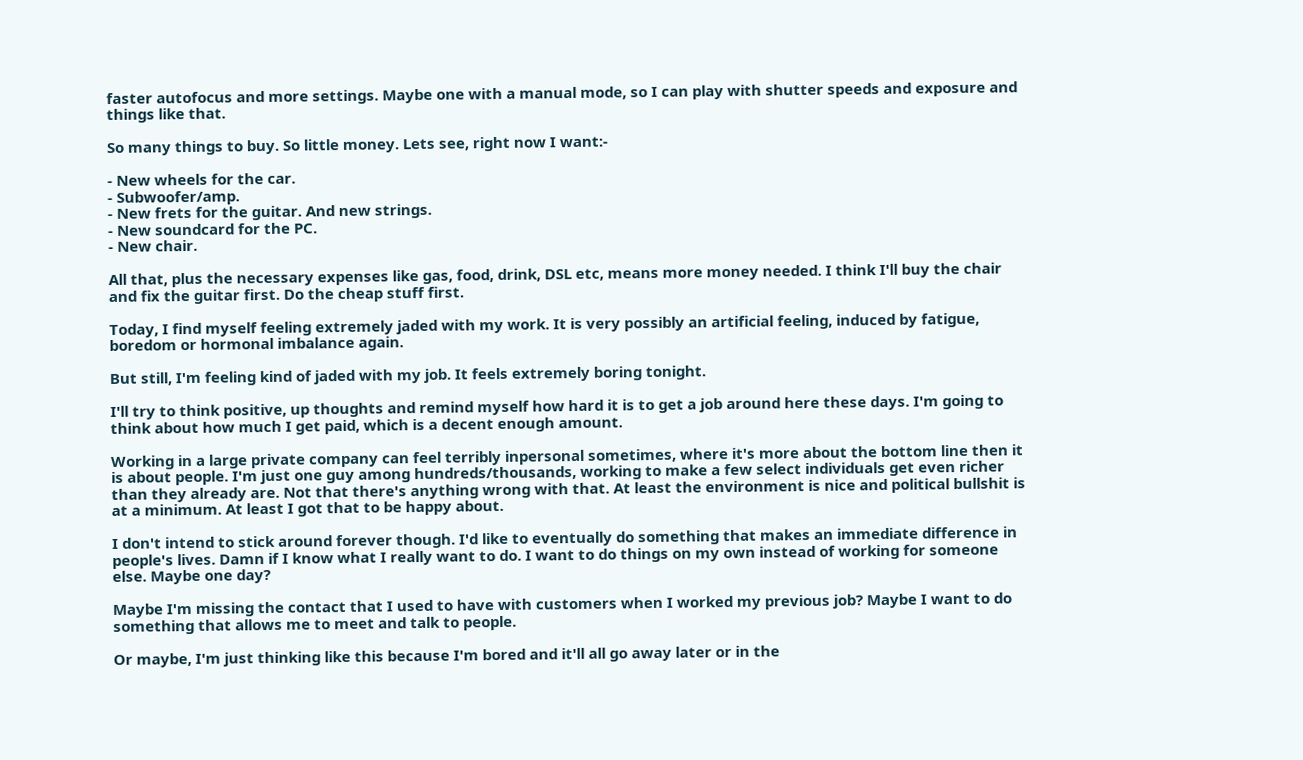faster autofocus and more settings. Maybe one with a manual mode, so I can play with shutter speeds and exposure and things like that.

So many things to buy. So little money. Lets see, right now I want:-

- New wheels for the car.
- Subwoofer/amp.
- New frets for the guitar. And new strings.
- New soundcard for the PC.
- New chair.

All that, plus the necessary expenses like gas, food, drink, DSL etc, means more money needed. I think I'll buy the chair and fix the guitar first. Do the cheap stuff first.

Today, I find myself feeling extremely jaded with my work. It is very possibly an artificial feeling, induced by fatigue, boredom or hormonal imbalance again.

But still, I'm feeling kind of jaded with my job. It feels extremely boring tonight.

I'll try to think positive, up thoughts and remind myself how hard it is to get a job around here these days. I'm going to think about how much I get paid, which is a decent enough amount.

Working in a large private company can feel terribly inpersonal sometimes, where it's more about the bottom line then it is about people. I'm just one guy among hundreds/thousands, working to make a few select individuals get even richer than they already are. Not that there's anything wrong with that. At least the environment is nice and political bullshit is at a minimum. At least I got that to be happy about.

I don't intend to stick around forever though. I'd like to eventually do something that makes an immediate difference in people's lives. Damn if I know what I really want to do. I want to do things on my own instead of working for someone else. Maybe one day?

Maybe I'm missing the contact that I used to have with customers when I worked my previous job? Maybe I want to do something that allows me to meet and talk to people.

Or maybe, I'm just thinking like this because I'm bored and it'll all go away later or in the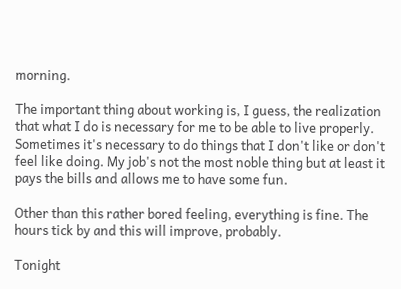morning.

The important thing about working is, I guess, the realization that what I do is necessary for me to be able to live properly. Sometimes it's necessary to do things that I don't like or don't feel like doing. My job's not the most noble thing but at least it pays the bills and allows me to have some fun.

Other than this rather bored feeling, everything is fine. The hours tick by and this will improve, probably.

Tonight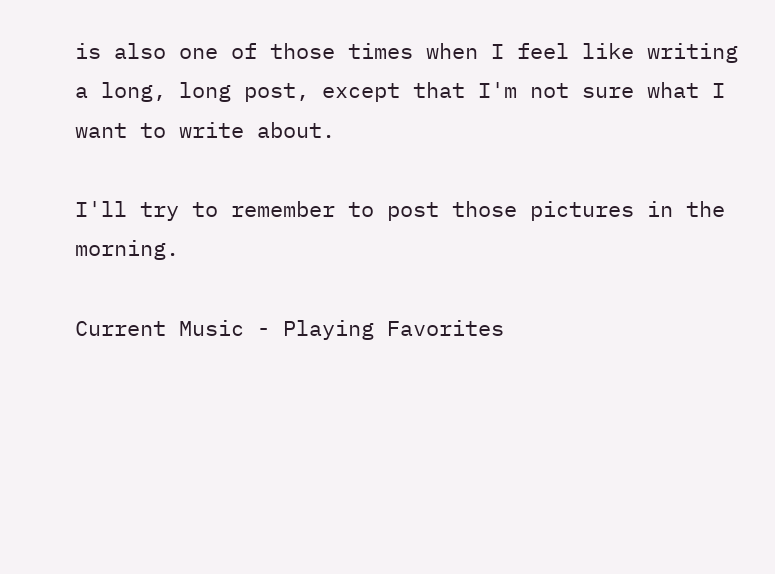is also one of those times when I feel like writing a long, long post, except that I'm not sure what I want to write about.

I'll try to remember to post those pictures in the morning.

Current Music - Playing Favorites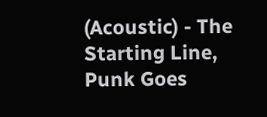(Acoustic) - The Starting Line, Punk Goes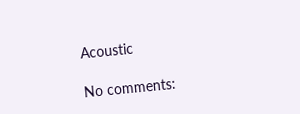Acoustic

No comments: